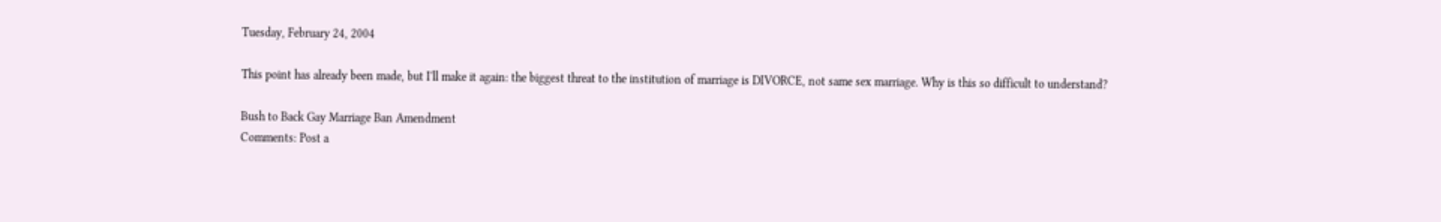Tuesday, February 24, 2004

This point has already been made, but I'll make it again: the biggest threat to the institution of marriage is DIVORCE, not same sex marriage. Why is this so difficult to understand?

Bush to Back Gay Marriage Ban Amendment
Comments: Post a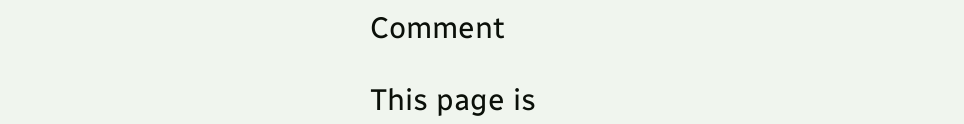Comment

This page is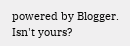powered by Blogger. Isn't yours?